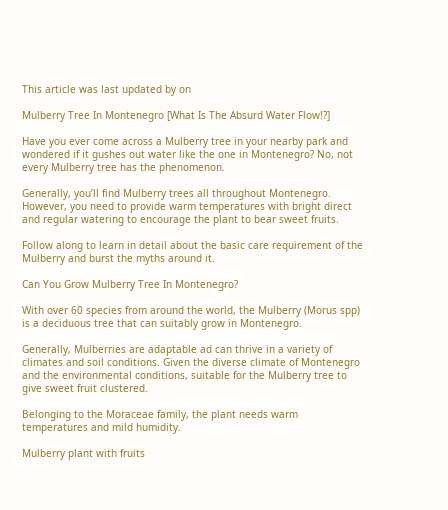This article was last updated by on

Mulberry Tree In Montenegro [What Is The Absurd Water Flow!?]

Have you ever come across a Mulberry tree in your nearby park and wondered if it gushes out water like the one in Montenegro? No, not every Mulberry tree has the phenomenon.

Generally, you’ll find Mulberry trees all throughout Montenegro. However, you need to provide warm temperatures with bright direct and regular watering to encourage the plant to bear sweet fruits.

Follow along to learn in detail about the basic care requirement of the Mulberry and burst the myths around it.

Can You Grow Mulberry Tree In Montenegro?

With over 60 species from around the world, the Mulberry (Morus spp) is a deciduous tree that can suitably grow in Montenegro.

Generally, Mulberries are adaptable ad can thrive in a variety of climates and soil conditions. Given the diverse climate of Montenegro and the environmental conditions, suitable for the Mulberry tree to give sweet fruit clustered.

Belonging to the Moraceae family, the plant needs warm temperatures and mild humidity.

Mulberry plant with fruits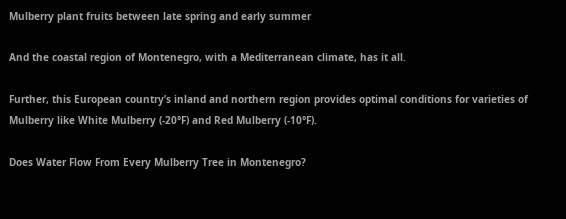Mulberry plant fruits between late spring and early summer

And the coastal region of Montenegro, with a Mediterranean climate, has it all.

Further, this European country’s inland and northern region provides optimal conditions for varieties of Mulberry like White Mulberry (-20°F) and Red Mulberry (-10°F).

Does Water Flow From Every Mulberry Tree in Montenegro?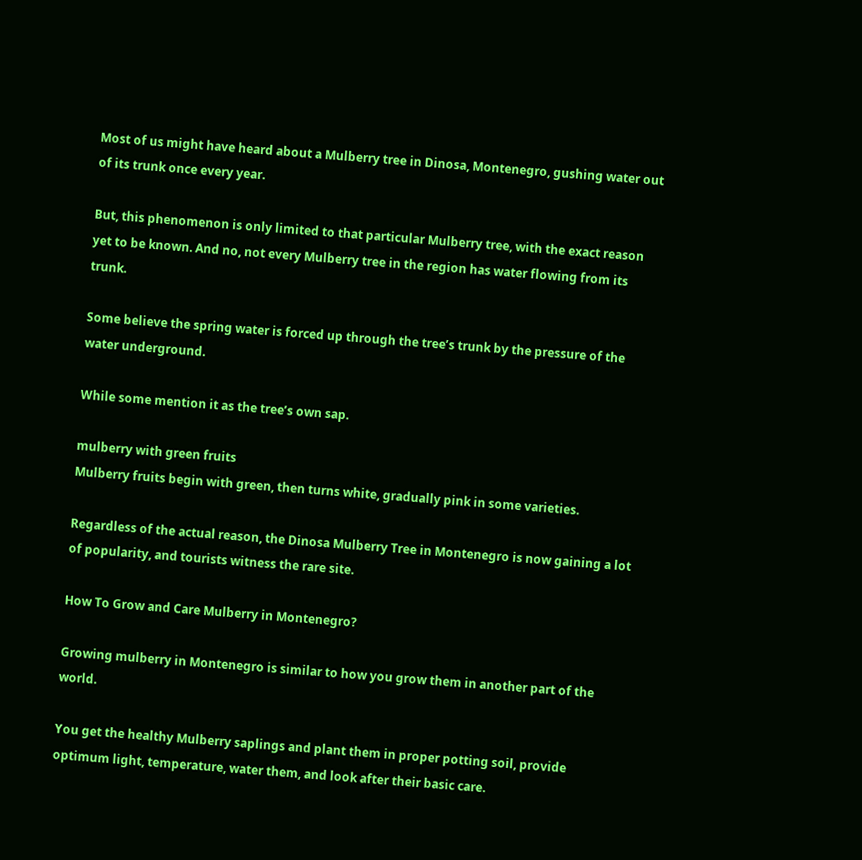Most of us might have heard about a Mulberry tree in Dinosa, Montenegro, gushing water out of its trunk once every year.

But, this phenomenon is only limited to that particular Mulberry tree, with the exact reason yet to be known. And no, not every Mulberry tree in the region has water flowing from its trunk.

Some believe the spring water is forced up through the tree’s trunk by the pressure of the water underground.

While some mention it as the tree’s own sap.

mulberry with green fruits
Mulberry fruits begin with green, then turns white, gradually pink in some varieties.

Regardless of the actual reason, the Dinosa Mulberry Tree in Montenegro is now gaining a lot of popularity, and tourists witness the rare site.

How To Grow and Care Mulberry in Montenegro?

Growing mulberry in Montenegro is similar to how you grow them in another part of the world.

You get the healthy Mulberry saplings and plant them in proper potting soil, provide optimum light, temperature, water them, and look after their basic care.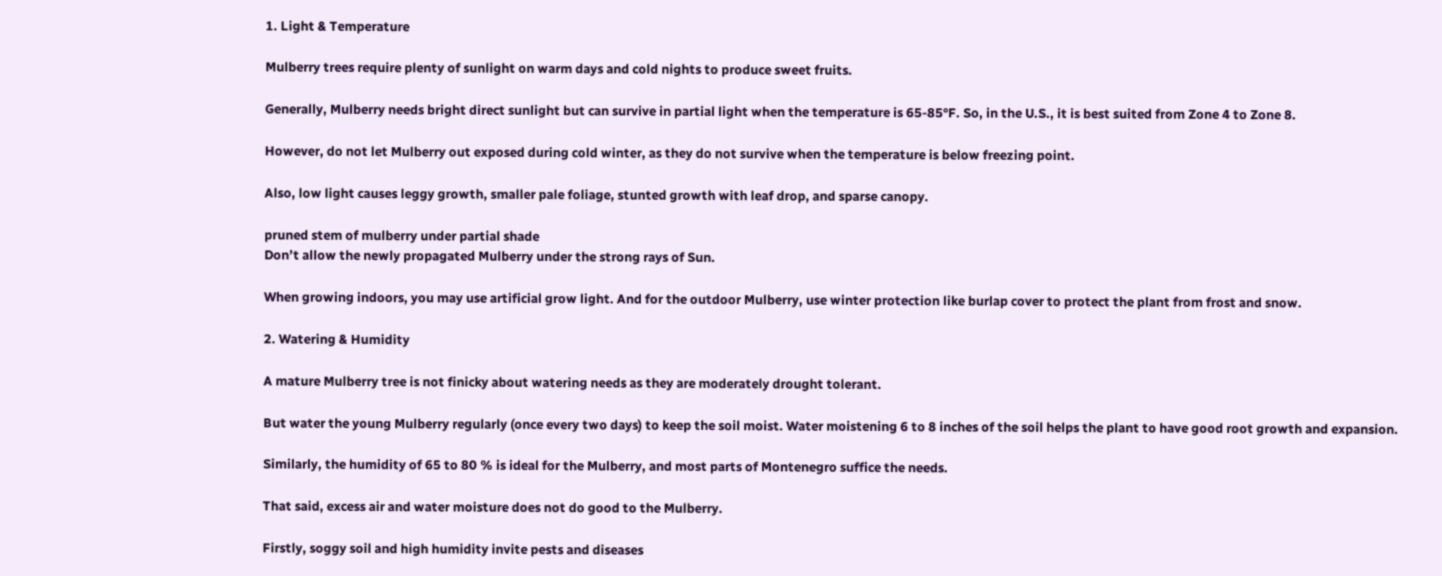1. Light & Temperature

Mulberry trees require plenty of sunlight on warm days and cold nights to produce sweet fruits.

Generally, Mulberry needs bright direct sunlight but can survive in partial light when the temperature is 65-85°F. So, in the U.S., it is best suited from Zone 4 to Zone 8.

However, do not let Mulberry out exposed during cold winter, as they do not survive when the temperature is below freezing point.

Also, low light causes leggy growth, smaller pale foliage, stunted growth with leaf drop, and sparse canopy.

pruned stem of mulberry under partial shade
Don’t allow the newly propagated Mulberry under the strong rays of Sun.

When growing indoors, you may use artificial grow light. And for the outdoor Mulberry, use winter protection like burlap cover to protect the plant from frost and snow.

2. Watering & Humidity

A mature Mulberry tree is not finicky about watering needs as they are moderately drought tolerant.

But water the young Mulberry regularly (once every two days) to keep the soil moist. Water moistening 6 to 8 inches of the soil helps the plant to have good root growth and expansion.

Similarly, the humidity of 65 to 80 % is ideal for the Mulberry, and most parts of Montenegro suffice the needs.

That said, excess air and water moisture does not do good to the Mulberry.

Firstly, soggy soil and high humidity invite pests and diseases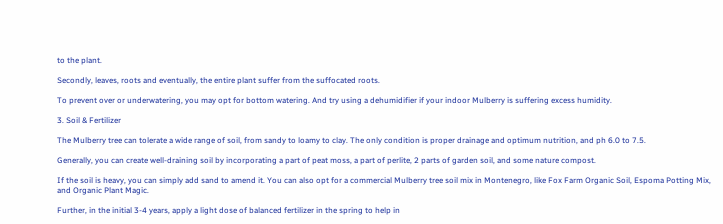to the plant.

Secondly, leaves, roots and eventually, the entire plant suffer from the suffocated roots.

To prevent over or underwatering, you may opt for bottom watering. And try using a dehumidifier if your indoor Mulberry is suffering excess humidity.

3. Soil & Fertilizer

The Mulberry tree can tolerate a wide range of soil, from sandy to loamy to clay. The only condition is proper drainage and optimum nutrition, and ph 6.0 to 7.5.

Generally, you can create well-draining soil by incorporating a part of peat moss, a part of perlite, 2 parts of garden soil, and some nature compost.

If the soil is heavy, you can simply add sand to amend it. You can also opt for a commercial Mulberry tree soil mix in Montenegro, like Fox Farm Organic Soil, Espoma Potting Mix, and Organic Plant Magic.

Further, in the initial 3-4 years, apply a light dose of balanced fertilizer in the spring to help in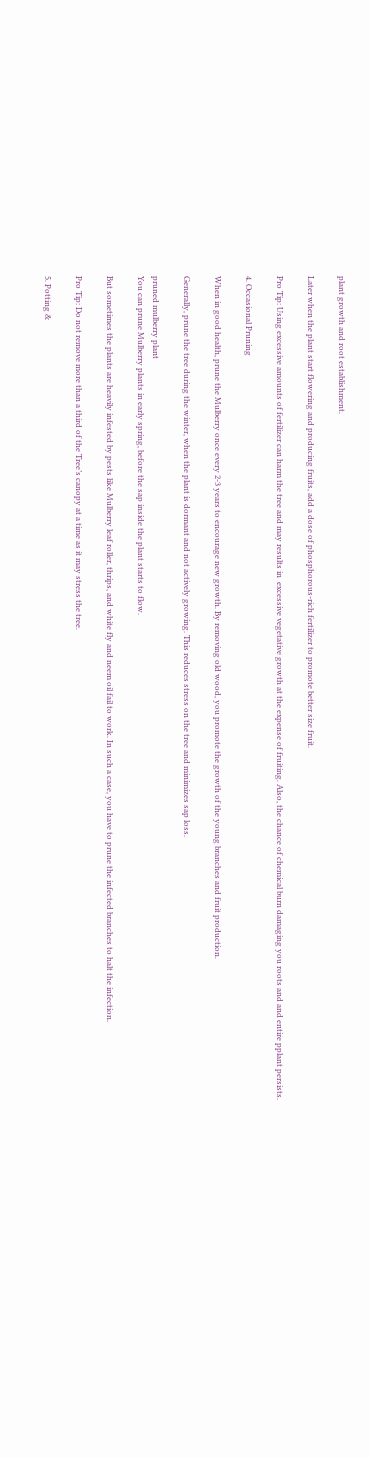plant growth and root establishment.

Later when the plant start flowering and producing fruits, add a dose of phosphorous-rich fertilizer to promote better size fruit.

Pro Tip: Using excessive amounts of fertilizer can harm the tree and may results in  excessive vegetative growth at the expense of fruiting. Also, the chance of chemical burn damaging you roots and and entire pplant persists.

4. Occasional Pruning

When in good health, prune the Mulberry once every 2-3 years to encourage new growth. By removing old wood, you promote the growth of the young branches and fruit production.

Generally, prune the tree during the winter, when the plant is dormant and not actively growing. This reduces stress on the tree and minimizes sap loss.

pruned mulberry plant
You can prune Mulberry plants in early spring, before the sap inside the plant starts to flow.

But sometimes the plants are heavily infested by pests like Mulberry leaf roller, thrips, and white fly and neem oil fail to work. In such a case, you have to prune the infected branches to halt the infection.

Pro Tip: Do not remove more than a third of the Tree’s canopy at a time as it may stress the tree.

5. Potting &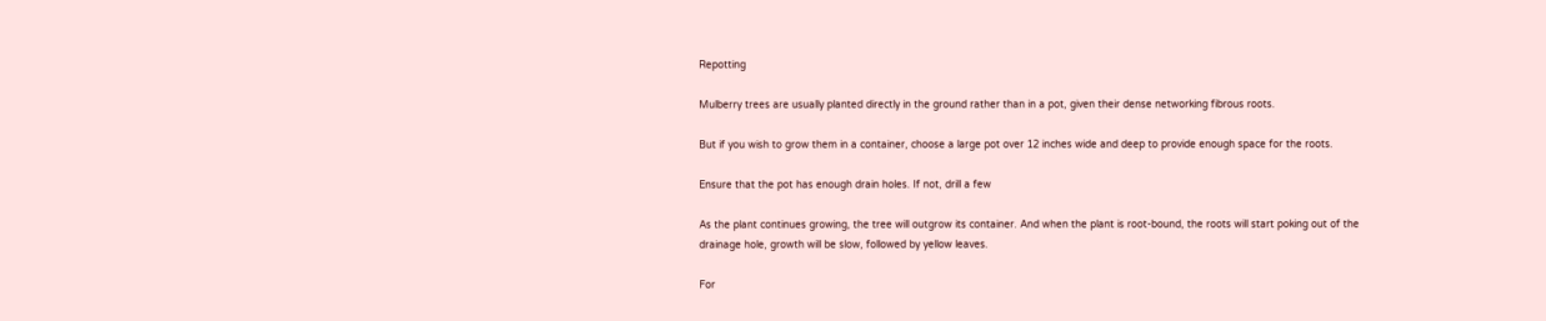Repotting

Mulberry trees are usually planted directly in the ground rather than in a pot, given their dense networking fibrous roots.

But if you wish to grow them in a container, choose a large pot over 12 inches wide and deep to provide enough space for the roots.

Ensure that the pot has enough drain holes. If not, drill a few

As the plant continues growing, the tree will outgrow its container. And when the plant is root-bound, the roots will start poking out of the drainage hole, growth will be slow, followed by yellow leaves.

For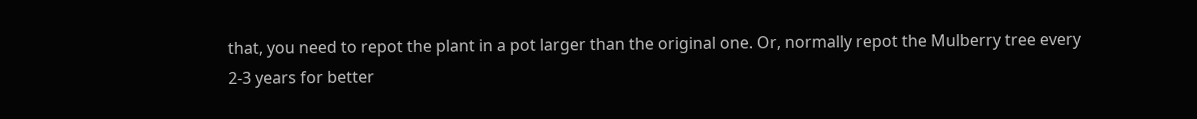that, you need to repot the plant in a pot larger than the original one. Or, normally repot the Mulberry tree every 2-3 years for better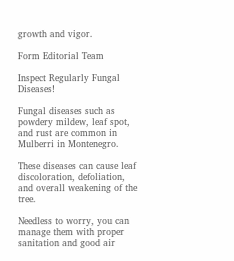growth and vigor.

Form Editorial Team

Inspect Regularly Fungal Diseases!

Fungal diseases such as powdery mildew, leaf spot, and rust are common in  Mulberri in Montenegro.

These diseases can cause leaf discoloration, defoliation, and overall weakening of the tree.

Needless to worry, you can manage them with proper sanitation and good air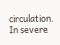circulation. In severe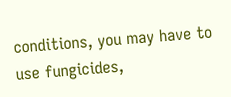conditions, you may have to use fungicides,